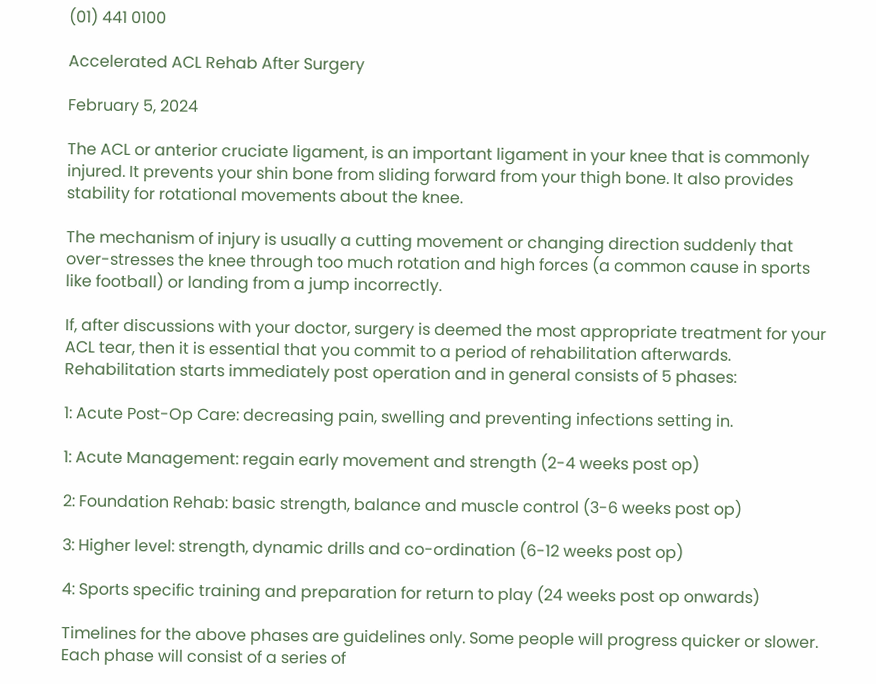(01) 441 0100

Accelerated ACL Rehab After Surgery

February 5, 2024

The ACL or anterior cruciate ligament, is an important ligament in your knee that is commonly injured. It prevents your shin bone from sliding forward from your thigh bone. It also provides stability for rotational movements about the knee.

The mechanism of injury is usually a cutting movement or changing direction suddenly that over-stresses the knee through too much rotation and high forces (a common cause in sports like football) or landing from a jump incorrectly.

If, after discussions with your doctor, surgery is deemed the most appropriate treatment for your ACL tear, then it is essential that you commit to a period of rehabilitation afterwards. Rehabilitation starts immediately post operation and in general consists of 5 phases:

1: Acute Post-Op Care: decreasing pain, swelling and preventing infections setting in.

1: Acute Management: regain early movement and strength (2-4 weeks post op)

2: Foundation Rehab: basic strength, balance and muscle control (3-6 weeks post op)

3: Higher level: strength, dynamic drills and co-ordination (6-12 weeks post op)

4: Sports specific training and preparation for return to play (24 weeks post op onwards)

Timelines for the above phases are guidelines only. Some people will progress quicker or slower. Each phase will consist of a series of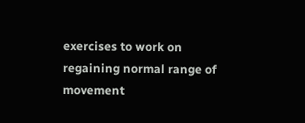exercises to work on regaining normal range of movement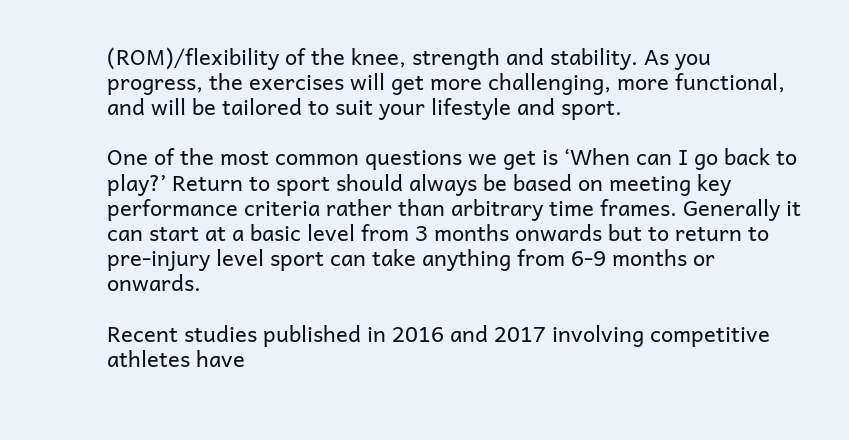(ROM)/flexibility of the knee, strength and stability. As you progress, the exercises will get more challenging, more functional, and will be tailored to suit your lifestyle and sport.

One of the most common questions we get is ‘When can I go back to play?’ Return to sport should always be based on meeting key performance criteria rather than arbitrary time frames. Generally it can start at a basic level from 3 months onwards but to return to pre-injury level sport can take anything from 6-9 months or onwards.

Recent studies published in 2016 and 2017 involving competitive athletes have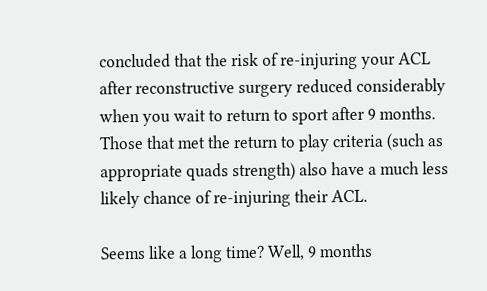concluded that the risk of re-injuring your ACL after reconstructive surgery reduced considerably when you wait to return to sport after 9 months. Those that met the return to play criteria (such as appropriate quads strength) also have a much less likely chance of re-injuring their ACL.

Seems like a long time? Well, 9 months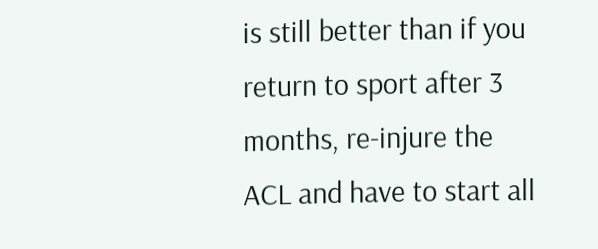is still better than if you return to sport after 3 months, re-injure the ACL and have to start all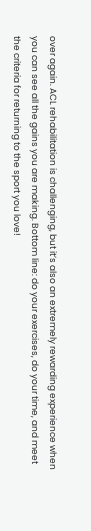over again. ACL rehabilitation is challenging, but it’s also an extremely rewarding experience when you can see all the gains you are making. Bottom line: do your exercises, do your time, and meet the criteria for returning to the sport you love!